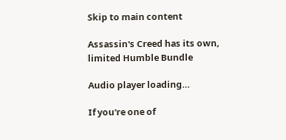Skip to main content

Assassin's Creed has its own, limited Humble Bundle

Audio player loading…

If you're one of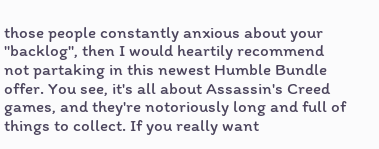those people constantly anxious about your "backlog", then I would heartily recommend not partaking in this newest Humble Bundle offer. You see, it's all about Assassin's Creed games, and they're notoriously long and full of things to collect. If you really want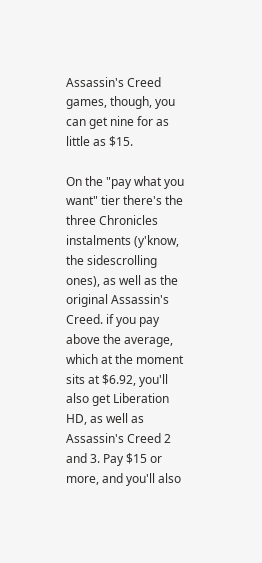Assassin's Creed games, though, you can get nine for as little as $15.

On the "pay what you want" tier there's the three Chronicles instalments (y'know, the sidescrolling ones), as well as the original Assassin's Creed. if you pay above the average, which at the moment sits at $6.92, you'll also get Liberation HD, as well as Assassin's Creed 2 and 3. Pay $15 or more, and you'll also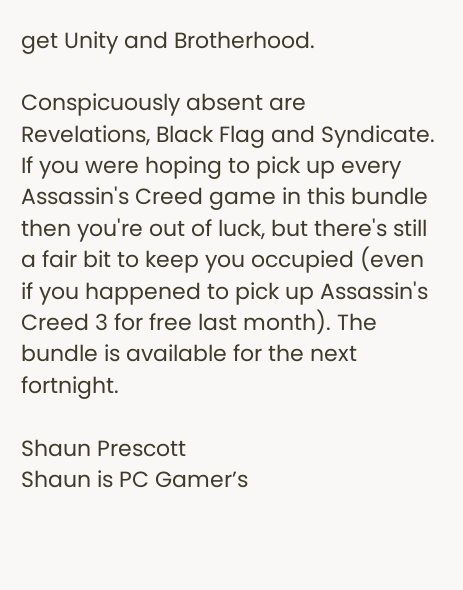get Unity and Brotherhood.

Conspicuously absent are Revelations, Black Flag and Syndicate. If you were hoping to pick up every Assassin's Creed game in this bundle then you're out of luck, but there's still a fair bit to keep you occupied (even if you happened to pick up Assassin's Creed 3 for free last month). The bundle is available for the next fortnight.

Shaun Prescott
Shaun is PC Gamer’s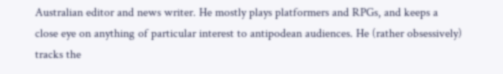Australian editor and news writer. He mostly plays platformers and RPGs, and keeps a close eye on anything of particular interest to antipodean audiences. He (rather obsessively) tracks the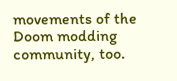movements of the Doom modding community, too.